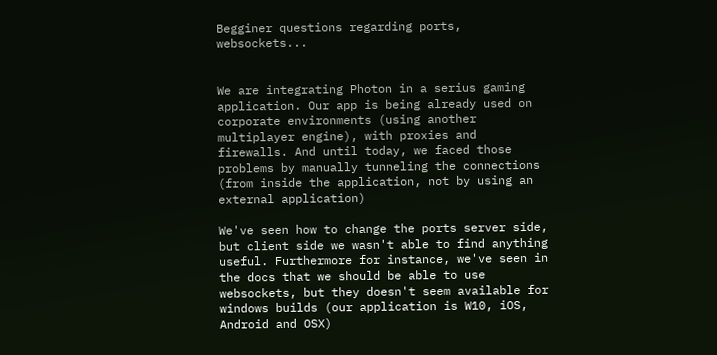Begginer questions regarding ports, websockets...


We are integrating Photon in a serius gaming application. Our app is being already used on corporate environments (using another multiplayer engine), with proxies and firewalls. And until today, we faced those problems by manually tunneling the connections (from inside the application, not by using an external application)

We've seen how to change the ports server side, but client side we wasn't able to find anything useful. Furthermore for instance, we've seen in the docs that we should be able to use websockets, but they doesn't seem available for windows builds (our application is W10, iOS, Android and OSX)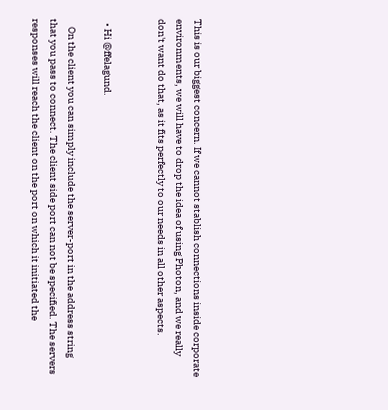This is our biggest concern. If we cannot stablish connections inside corporate environments, we will have to drop the idea of using Photon, and we really don't want do that, as it fits perfectly to our needs in all other aspects.


  • Hi @ffelagund.

    On the client you can simply include the server-port in the address string that you pass to connect. The client side port can not be specified. The servers responses will reach the client on the port on which it initiated the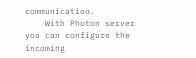communication.
    With Photon server you can configure the incoming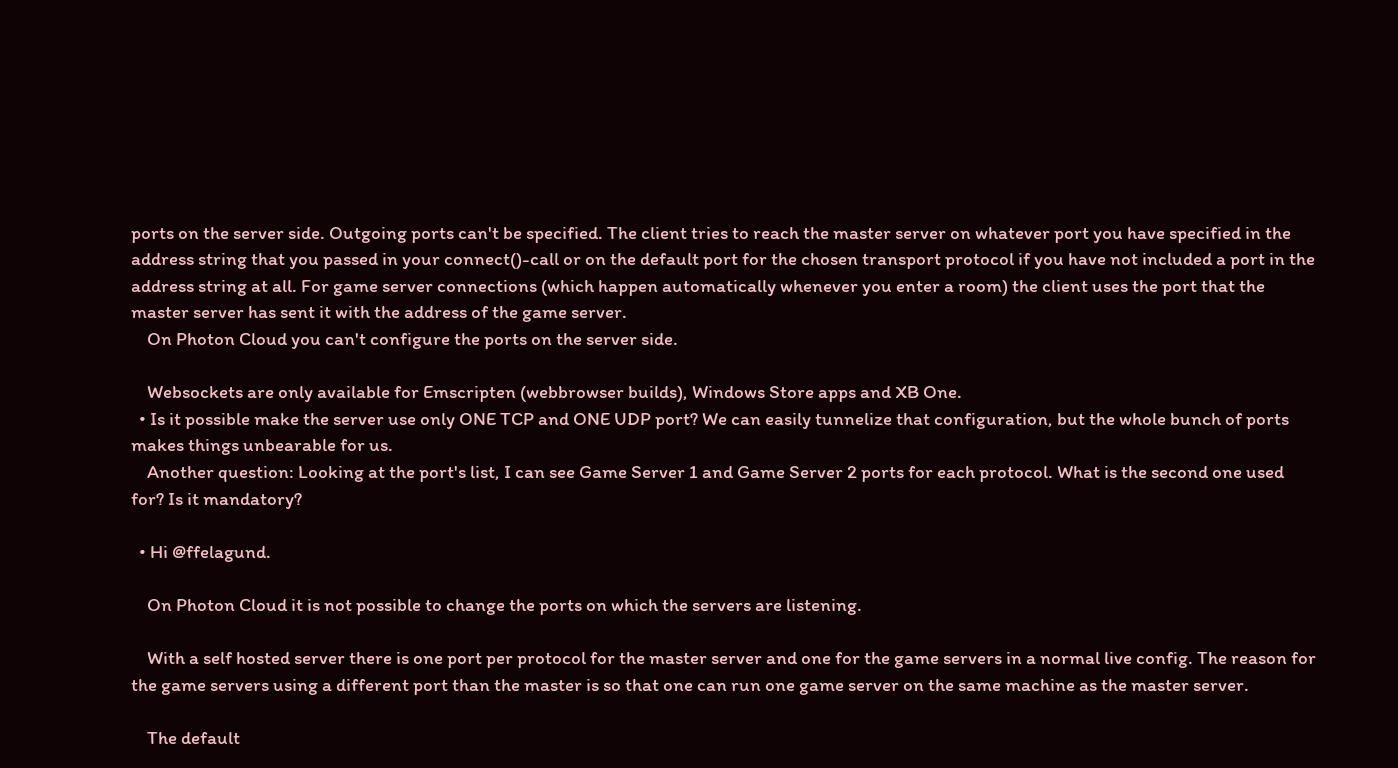ports on the server side. Outgoing ports can't be specified. The client tries to reach the master server on whatever port you have specified in the address string that you passed in your connect()-call or on the default port for the chosen transport protocol if you have not included a port in the address string at all. For game server connections (which happen automatically whenever you enter a room) the client uses the port that the master server has sent it with the address of the game server.
    On Photon Cloud you can't configure the ports on the server side.

    Websockets are only available for Emscripten (webbrowser builds), Windows Store apps and XB One.
  • Is it possible make the server use only ONE TCP and ONE UDP port? We can easily tunnelize that configuration, but the whole bunch of ports makes things unbearable for us.
    Another question: Looking at the port's list, I can see Game Server 1 and Game Server 2 ports for each protocol. What is the second one used for? Is it mandatory?

  • Hi @ffelagund.

    On Photon Cloud it is not possible to change the ports on which the servers are listening.

    With a self hosted server there is one port per protocol for the master server and one for the game servers in a normal live config. The reason for the game servers using a different port than the master is so that one can run one game server on the same machine as the master server.

    The default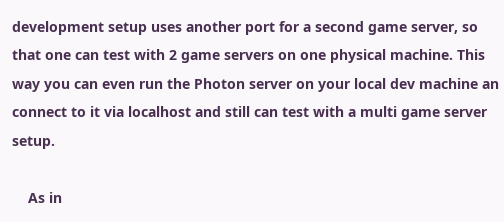development setup uses another port for a second game server, so that one can test with 2 game servers on one physical machine. This way you can even run the Photon server on your local dev machine an connect to it via localhost and still can test with a multi game server setup.

    As in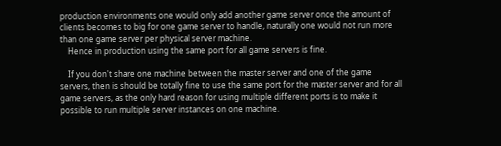production environments one would only add another game server once the amount of clients becomes to big for one game server to handle, naturally one would not run more than one game server per physical server machine.
    Hence in production using the same port for all game servers is fine.

    If you don't share one machine between the master server and one of the game servers, then is should be totally fine to use the same port for the master server and for all game servers, as the only hard reason for using multiple different ports is to make it possible to run multiple server instances on one machine.